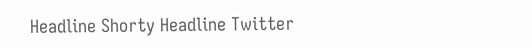Headline Shorty Headline Twitter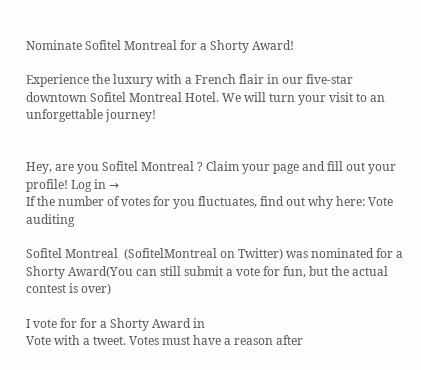Nominate Sofitel Montreal for a Shorty Award!

Experience the luxury with a French flair in our five-star downtown Sofitel Montreal Hotel. We will turn your visit to an unforgettable journey!


Hey, are you Sofitel Montreal ? Claim your page and fill out your profile! Log in →
If the number of votes for you fluctuates, find out why here: Vote auditing

Sofitel Montreal  (SofitelMontreal on Twitter) was nominated for a Shorty Award(You can still submit a vote for fun, but the actual contest is over)

I vote for for a Shorty Award in
Vote with a tweet. Votes must have a reason after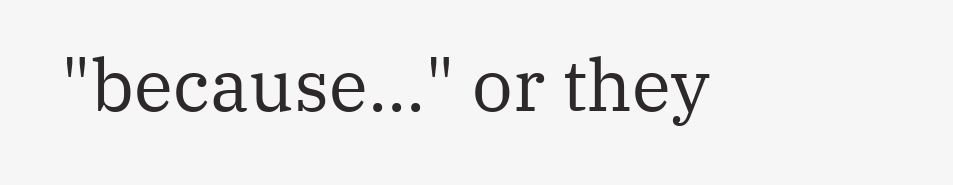"because..." or they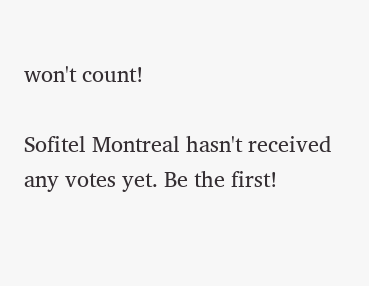won't count!

Sofitel Montreal hasn't received any votes yet. Be the first!